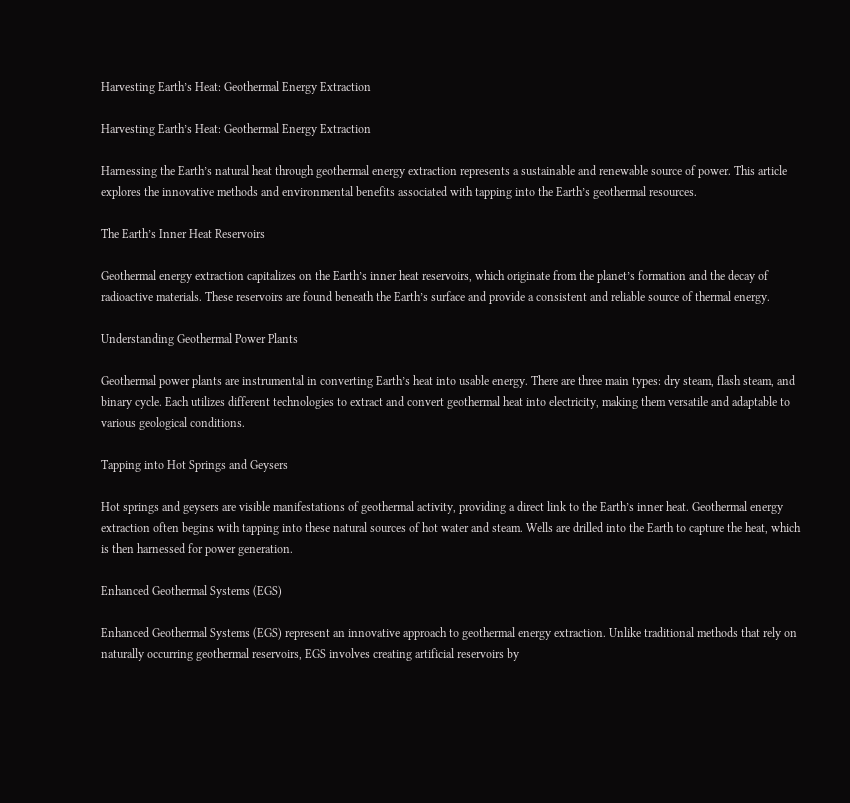Harvesting Earth’s Heat: Geothermal Energy Extraction

Harvesting Earth’s Heat: Geothermal Energy Extraction

Harnessing the Earth’s natural heat through geothermal energy extraction represents a sustainable and renewable source of power. This article explores the innovative methods and environmental benefits associated with tapping into the Earth’s geothermal resources.

The Earth’s Inner Heat Reservoirs

Geothermal energy extraction capitalizes on the Earth’s inner heat reservoirs, which originate from the planet’s formation and the decay of radioactive materials. These reservoirs are found beneath the Earth’s surface and provide a consistent and reliable source of thermal energy.

Understanding Geothermal Power Plants

Geothermal power plants are instrumental in converting Earth’s heat into usable energy. There are three main types: dry steam, flash steam, and binary cycle. Each utilizes different technologies to extract and convert geothermal heat into electricity, making them versatile and adaptable to various geological conditions.

Tapping into Hot Springs and Geysers

Hot springs and geysers are visible manifestations of geothermal activity, providing a direct link to the Earth’s inner heat. Geothermal energy extraction often begins with tapping into these natural sources of hot water and steam. Wells are drilled into the Earth to capture the heat, which is then harnessed for power generation.

Enhanced Geothermal Systems (EGS)

Enhanced Geothermal Systems (EGS) represent an innovative approach to geothermal energy extraction. Unlike traditional methods that rely on naturally occurring geothermal reservoirs, EGS involves creating artificial reservoirs by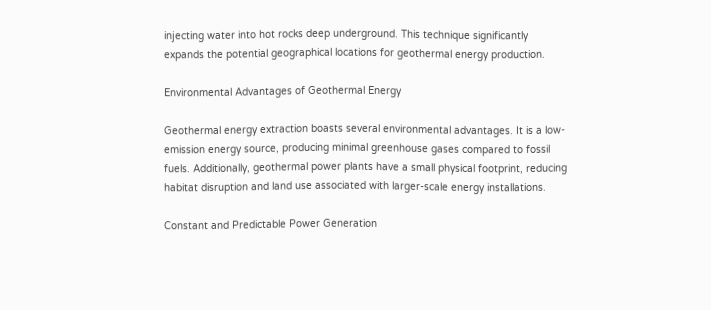injecting water into hot rocks deep underground. This technique significantly expands the potential geographical locations for geothermal energy production.

Environmental Advantages of Geothermal Energy

Geothermal energy extraction boasts several environmental advantages. It is a low-emission energy source, producing minimal greenhouse gases compared to fossil fuels. Additionally, geothermal power plants have a small physical footprint, reducing habitat disruption and land use associated with larger-scale energy installations.

Constant and Predictable Power Generation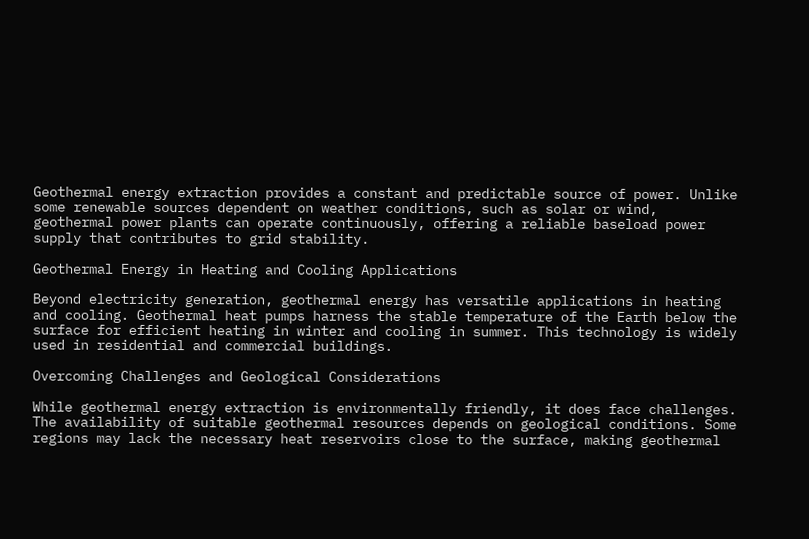Geothermal energy extraction provides a constant and predictable source of power. Unlike some renewable sources dependent on weather conditions, such as solar or wind, geothermal power plants can operate continuously, offering a reliable baseload power supply that contributes to grid stability.

Geothermal Energy in Heating and Cooling Applications

Beyond electricity generation, geothermal energy has versatile applications in heating and cooling. Geothermal heat pumps harness the stable temperature of the Earth below the surface for efficient heating in winter and cooling in summer. This technology is widely used in residential and commercial buildings.

Overcoming Challenges and Geological Considerations

While geothermal energy extraction is environmentally friendly, it does face challenges. The availability of suitable geothermal resources depends on geological conditions. Some regions may lack the necessary heat reservoirs close to the surface, making geothermal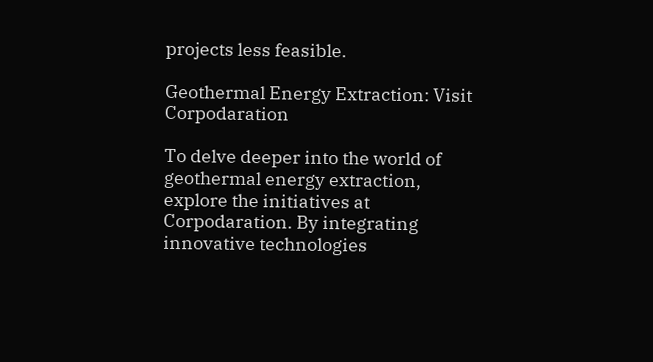projects less feasible.

Geothermal Energy Extraction: Visit Corpodaration

To delve deeper into the world of geothermal energy extraction, explore the initiatives at Corpodaration. By integrating innovative technologies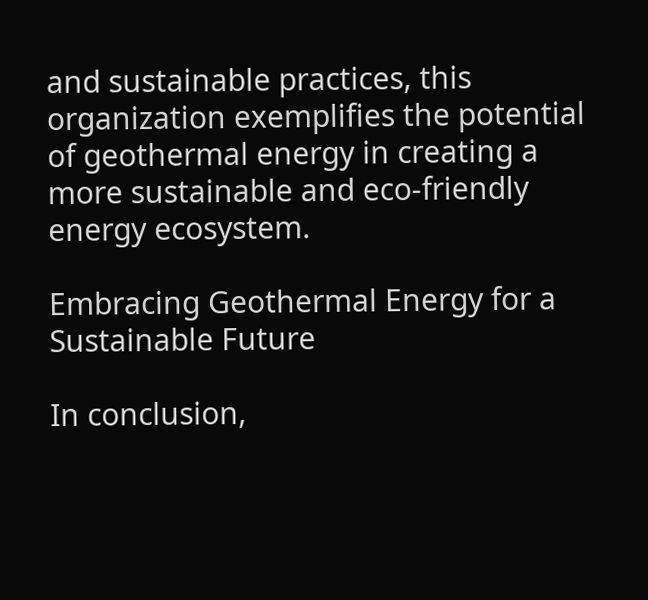and sustainable practices, this organization exemplifies the potential of geothermal energy in creating a more sustainable and eco-friendly energy ecosystem.

Embracing Geothermal Energy for a Sustainable Future

In conclusion,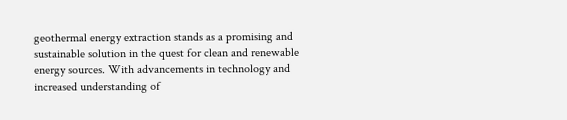geothermal energy extraction stands as a promising and sustainable solution in the quest for clean and renewable energy sources. With advancements in technology and increased understanding of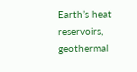Earth’s heat reservoirs, geothermal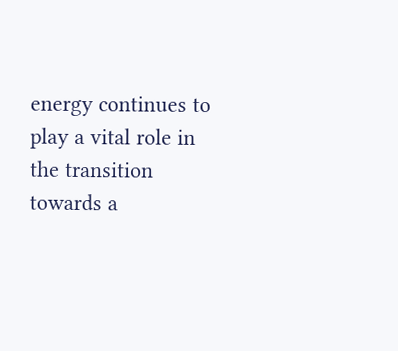energy continues to play a vital role in the transition towards a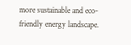more sustainable and eco-friendly energy landscape.